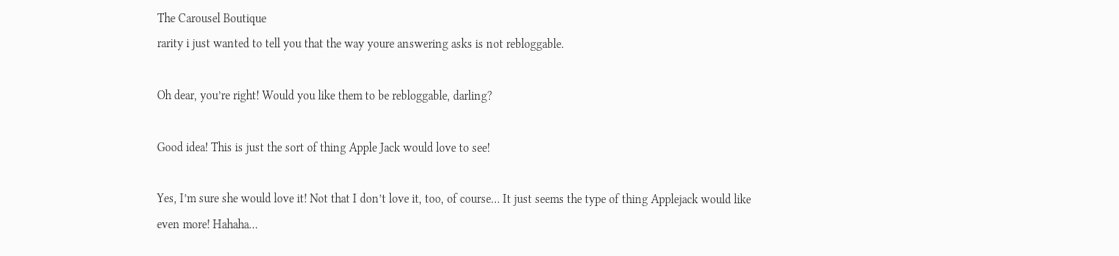The Carousel Boutique
rarity i just wanted to tell you that the way youre answering asks is not rebloggable.

Oh dear, you’re right! Would you like them to be rebloggable, darling?

Good idea! This is just the sort of thing Apple Jack would love to see!

Yes, I’m sure she would love it! Not that I don’t love it, too, of course… It just seems the type of thing Applejack would like even more! Hahaha…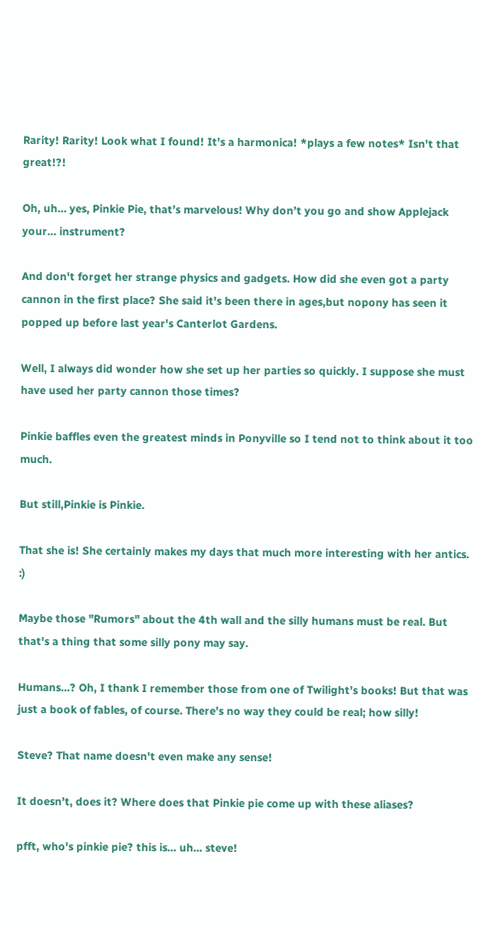Rarity! Rarity! Look what I found! It's a harmonica! *plays a few notes* Isn't that great!?!

Oh, uh… yes, Pinkie Pie, that’s marvelous! Why don’t you go and show Applejack your… instrument?

And don't forget her strange physics and gadgets. How did she even got a party cannon in the first place? She said it's been there in ages,but nopony has seen it popped up before last year's Canterlot Gardens.

Well, I always did wonder how she set up her parties so quickly. I suppose she must have used her party cannon those times?

Pinkie baffles even the greatest minds in Ponyville so I tend not to think about it too much.

But still,Pinkie is Pinkie.

That she is! She certainly makes my days that much more interesting with her antics. :)

Maybe those "Rumors" about the 4th wall and the silly humans must be real. But that's a thing that some silly pony may say.

Humans…? Oh, I thank I remember those from one of Twilight’s books! But that was just a book of fables, of course. There’s no way they could be real; how silly!

Steve? That name doesn't even make any sense!

It doesn’t, does it? Where does that Pinkie pie come up with these aliases?

pfft, who's pinkie pie? this is... uh... steve!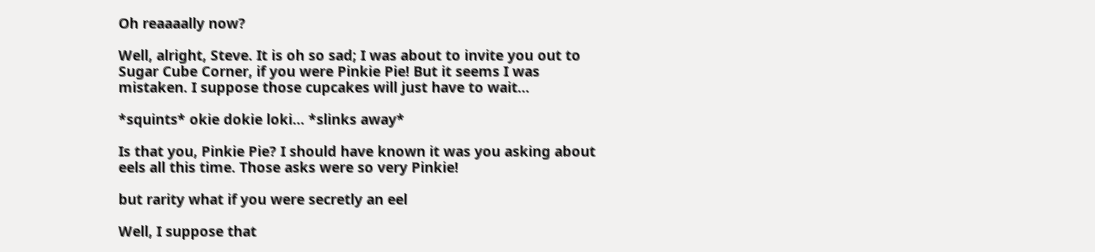Oh reaaaally now?

Well, alright, Steve. It is oh so sad; I was about to invite you out to Sugar Cube Corner, if you were Pinkie Pie! But it seems I was mistaken. I suppose those cupcakes will just have to wait…

*squints* okie dokie loki... *slinks away*

Is that you, Pinkie Pie? I should have known it was you asking about eels all this time. Those asks were so very Pinkie!

but rarity what if you were secretly an eel

Well, I suppose that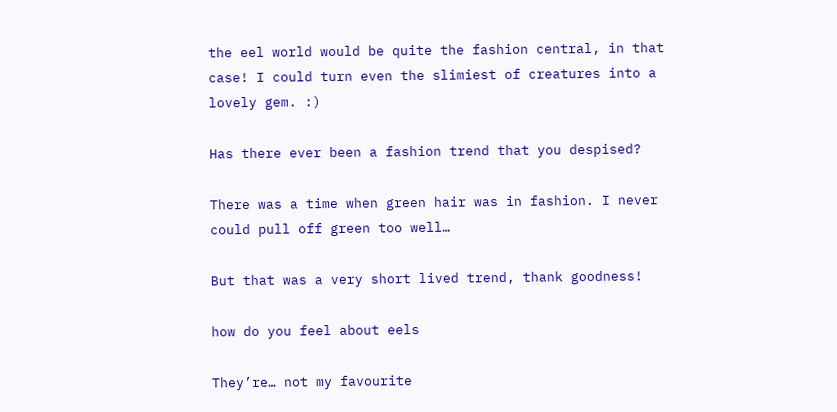the eel world would be quite the fashion central, in that case! I could turn even the slimiest of creatures into a lovely gem. :)

Has there ever been a fashion trend that you despised?

There was a time when green hair was in fashion. I never could pull off green too well…

But that was a very short lived trend, thank goodness!

how do you feel about eels

They’re… not my favourite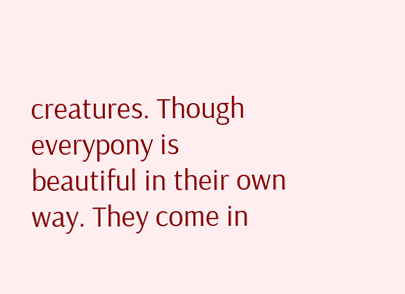creatures. Though everypony is beautiful in their own way. They come in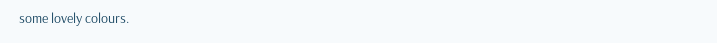some lovely colours.